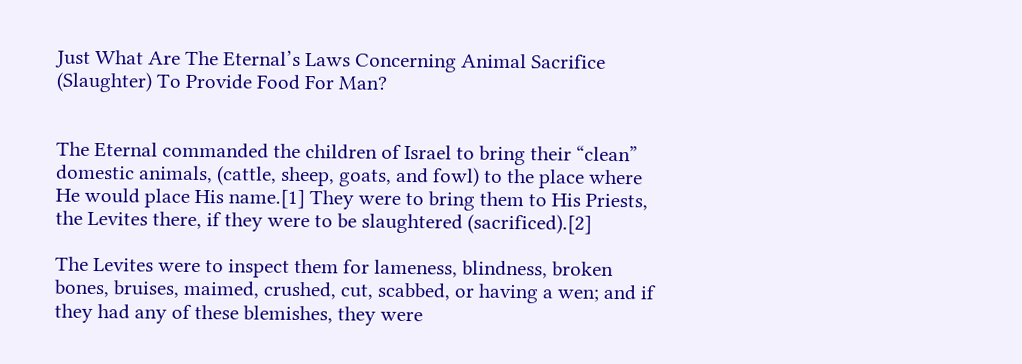Just What Are The Eternal’s Laws Concerning Animal Sacrifice (Slaughter) To Provide Food For Man?


The Eternal commanded the children of Israel to bring their “clean” domestic animals, (cattle, sheep, goats, and fowl) to the place where He would place His name.[1] They were to bring them to His Priests, the Levites there, if they were to be slaughtered (sacrificed).[2]

The Levites were to inspect them for lameness, blindness, broken bones, bruises, maimed, crushed, cut, scabbed, or having a wen; and if they had any of these blemishes, they were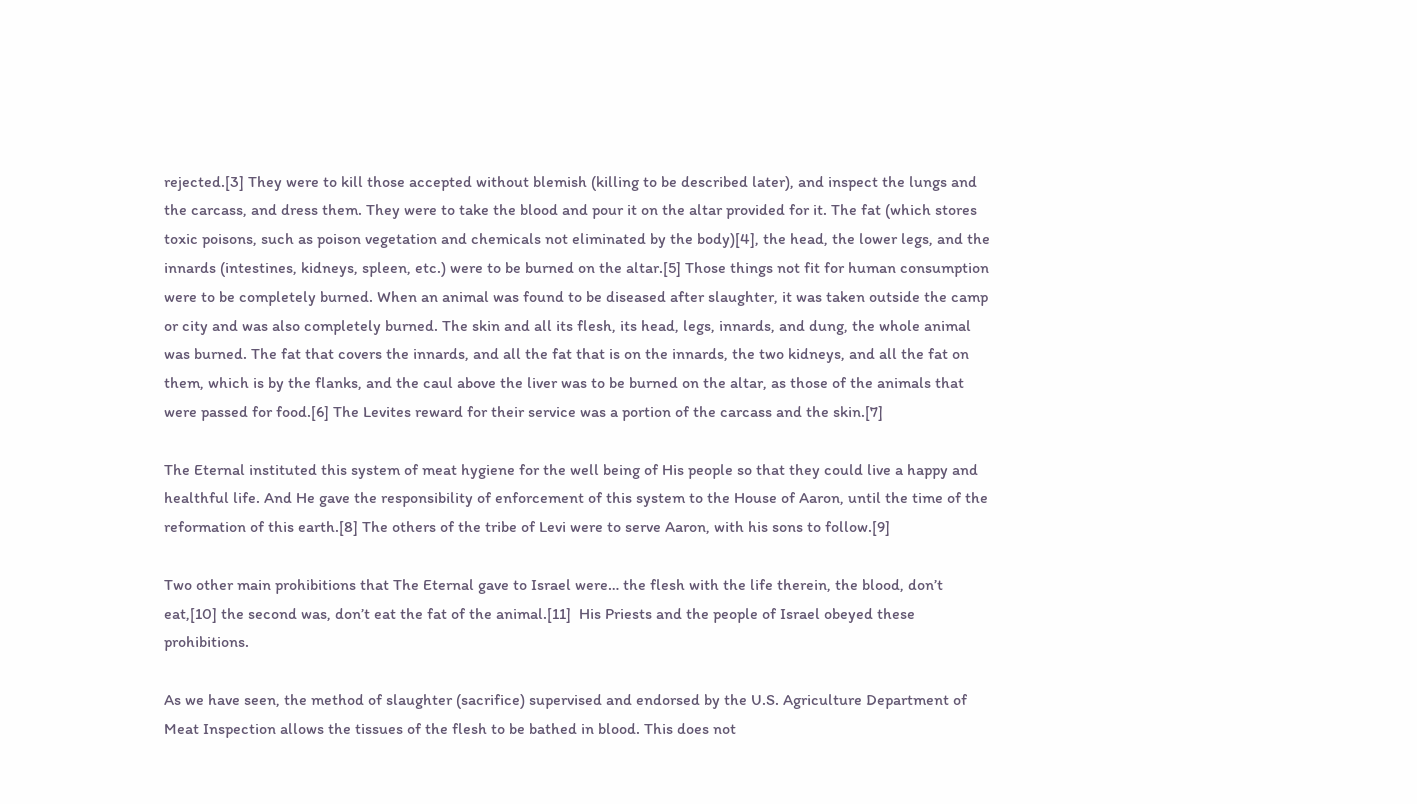rejected.[3] They were to kill those accepted without blemish (killing to be described later), and inspect the lungs and the carcass, and dress them. They were to take the blood and pour it on the altar provided for it. The fat (which stores toxic poisons, such as poison vegetation and chemicals not eliminated by the body)[4], the head, the lower legs, and the innards (intestines, kidneys, spleen, etc.) were to be burned on the altar.[5] Those things not fit for human consumption were to be completely burned. When an animal was found to be diseased after slaughter, it was taken outside the camp or city and was also completely burned. The skin and all its flesh, its head, legs, innards, and dung, the whole animal was burned. The fat that covers the innards, and all the fat that is on the innards, the two kidneys, and all the fat on them, which is by the flanks, and the caul above the liver was to be burned on the altar, as those of the animals that were passed for food.[6] The Levites reward for their service was a portion of the carcass and the skin.[7]

The Eternal instituted this system of meat hygiene for the well being of His people so that they could live a happy and healthful life. And He gave the responsibility of enforcement of this system to the House of Aaron, until the time of the reformation of this earth.[8] The others of the tribe of Levi were to serve Aaron, with his sons to follow.[9]

Two other main prohibitions that The Eternal gave to Israel were… the flesh with the life therein, the blood, don’t eat,[10] the second was, don’t eat the fat of the animal.[11]  His Priests and the people of Israel obeyed these prohibitions.

As we have seen, the method of slaughter (sacrifice) supervised and endorsed by the U.S. Agriculture Department of Meat Inspection allows the tissues of the flesh to be bathed in blood. This does not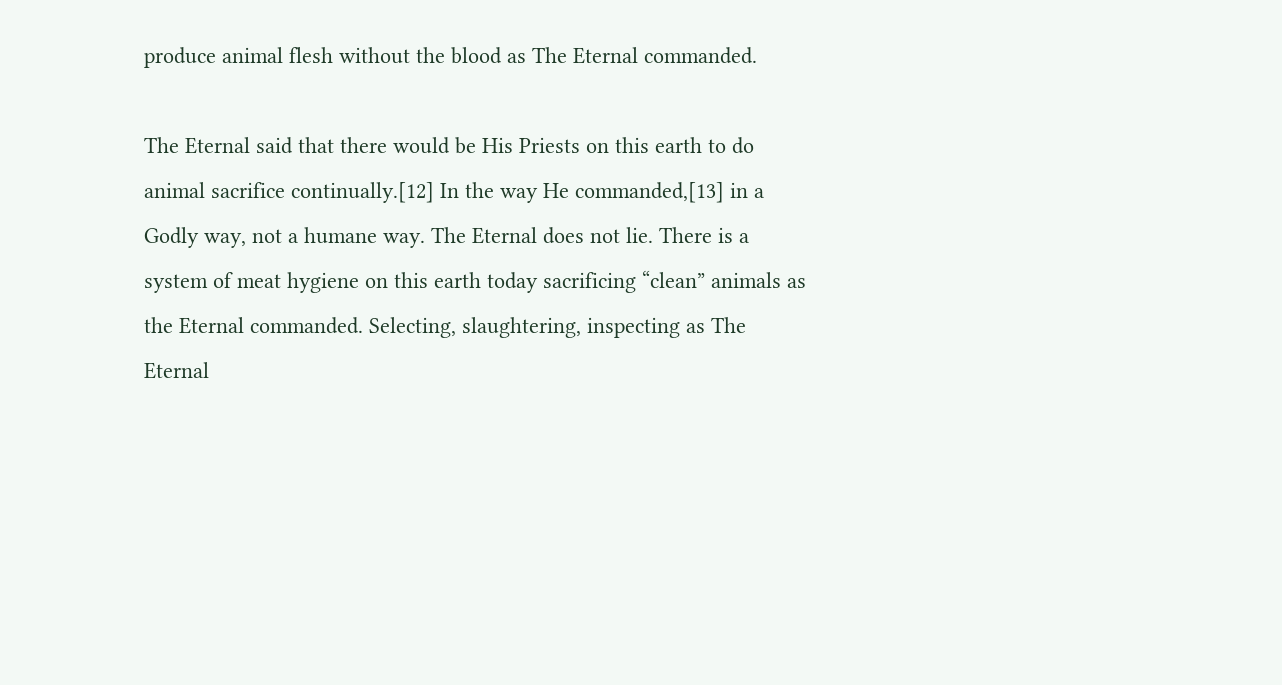produce animal flesh without the blood as The Eternal commanded.

The Eternal said that there would be His Priests on this earth to do animal sacrifice continually.[12] In the way He commanded,[13] in a Godly way, not a humane way. The Eternal does not lie. There is a system of meat hygiene on this earth today sacrificing “clean” animals as the Eternal commanded. Selecting, slaughtering, inspecting as The Eternal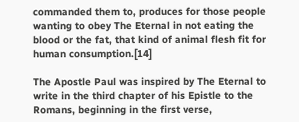commanded them to, produces for those people wanting to obey The Eternal in not eating the blood or the fat, that kind of animal flesh fit for human consumption.[14]

The Apostle Paul was inspired by The Eternal to write in the third chapter of his Epistle to the Romans, beginning in the first verse,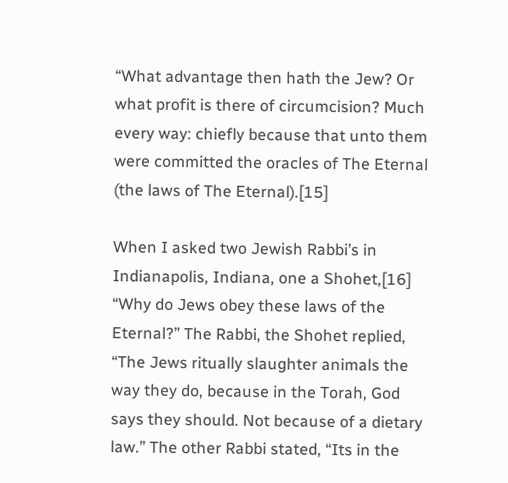“What advantage then hath the Jew? Or what profit is there of circumcision? Much every way: chiefly because that unto them were committed the oracles of The Eternal (the laws of The Eternal).[15]

When I asked two Jewish Rabbi’s in Indianapolis, Indiana, one a Shohet,[16] “Why do Jews obey these laws of the Eternal?” The Rabbi, the Shohet replied, “The Jews ritually slaughter animals the way they do, because in the Torah, God says they should. Not because of a dietary law.” The other Rabbi stated, “Its in the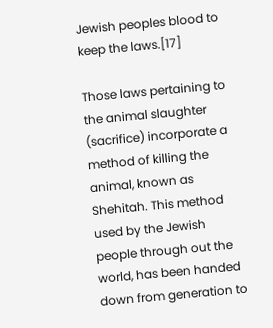Jewish peoples blood to keep the laws.[17]

Those laws pertaining to the animal slaughter (sacrifice) incorporate a method of killing the animal, known as Shehitah. This method used by the Jewish people through out the world, has been handed down from generation to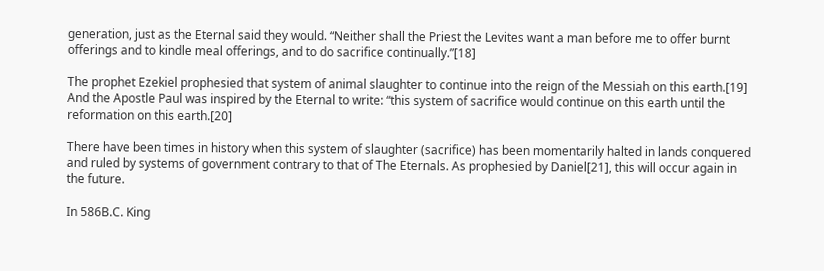generation, just as the Eternal said they would. “Neither shall the Priest the Levites want a man before me to offer burnt offerings and to kindle meal offerings, and to do sacrifice continually.”[18]

The prophet Ezekiel prophesied that system of animal slaughter to continue into the reign of the Messiah on this earth.[19] And the Apostle Paul was inspired by the Eternal to write: “this system of sacrifice would continue on this earth until the reformation on this earth.[20]

There have been times in history when this system of slaughter (sacrifice) has been momentarily halted in lands conquered and ruled by systems of government contrary to that of The Eternals. As prophesied by Daniel[21], this will occur again in the future.

In 586B.C. King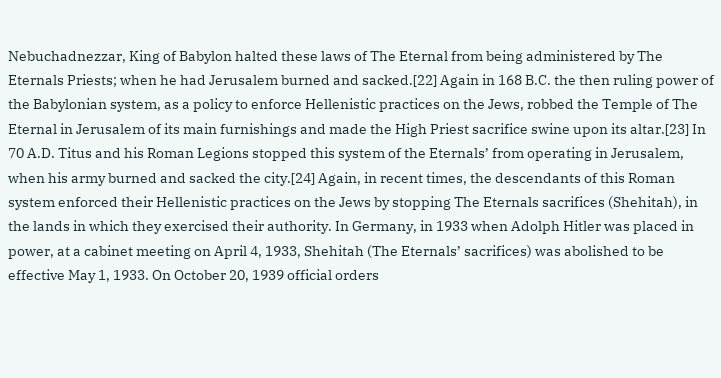Nebuchadnezzar, King of Babylon halted these laws of The Eternal from being administered by The Eternals Priests; when he had Jerusalem burned and sacked.[22] Again in 168 B.C. the then ruling power of the Babylonian system, as a policy to enforce Hellenistic practices on the Jews, robbed the Temple of The Eternal in Jerusalem of its main furnishings and made the High Priest sacrifice swine upon its altar.[23] In 70 A.D. Titus and his Roman Legions stopped this system of the Eternals’ from operating in Jerusalem, when his army burned and sacked the city.[24] Again, in recent times, the descendants of this Roman system enforced their Hellenistic practices on the Jews by stopping The Eternals sacrifices (Shehitah), in the lands in which they exercised their authority. In Germany, in 1933 when Adolph Hitler was placed in power, at a cabinet meeting on April 4, 1933, Shehitah (The Eternals’ sacrifices) was abolished to be effective May 1, 1933. On October 20, 1939 official orders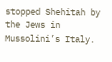stopped Shehitah by the Jews in Mussolini’s Italy.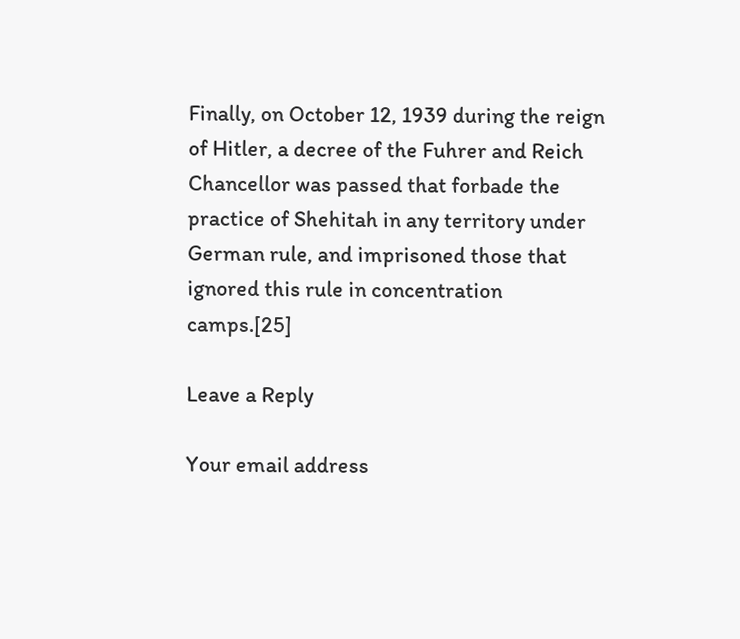Finally, on October 12, 1939 during the reign of Hitler, a decree of the Fuhrer and Reich Chancellor was passed that forbade the practice of Shehitah in any territory under German rule, and imprisoned those that ignored this rule in concentration camps.[25]

Leave a Reply

Your email address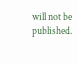will not be published.